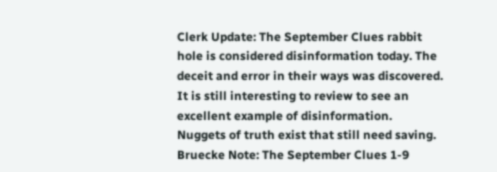Clerk Update: The September Clues rabbit hole is considered disinformation today. The deceit and error in their ways was discovered. It is still interesting to review to see an excellent example of disinformation. Nuggets of truth exist that still need saving. Bruecke Note: The September Clues 1-9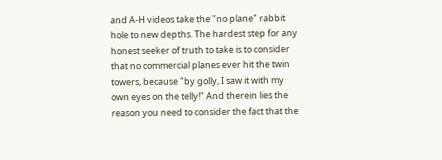and A-H videos take the "no plane" rabbit hole to new depths. The hardest step for any honest seeker of truth to take is to consider that no commercial planes ever hit the twin towers, because "by golly, I saw it with my own eyes on the telly!" And therein lies the reason you need to consider the fact that the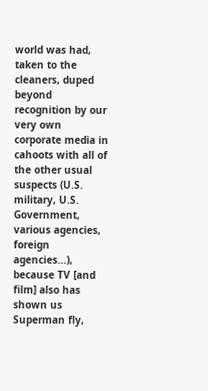world was had, taken to the cleaners, duped beyond recognition by our very own corporate media in cahoots with all of the other usual suspects (U.S. military, U.S. Government, various agencies, foreign agencies...), because TV [and film] also has shown us Superman fly,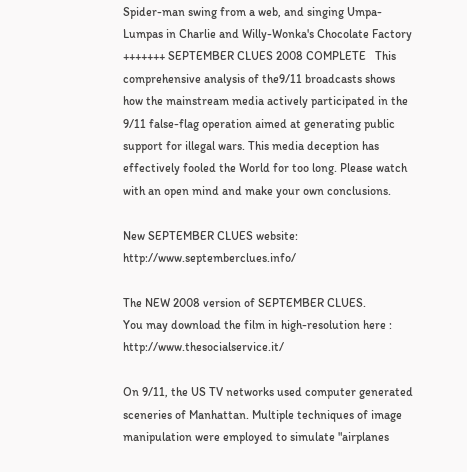Spider-man swing from a web, and singing Umpa-Lumpas in Charlie and Willy-Wonka's Chocolate Factory  +++++++ SEPTEMBER CLUES 2008 COMPLETE   This comprehensive analysis of the9/11 broadcasts shows how the mainstream media actively participated in the 9/11 false-flag operation aimed at generating public support for illegal wars. This media deception has effectively fooled the World for too long. Please watch with an open mind and make your own conclusions.

New SEPTEMBER CLUES website: http://www.septemberclues.info/

The NEW 2008 version of SEPTEMBER CLUES.
You may download the film in high-resolution here : http://www.thesocialservice.it/

On 9/11, the US TV networks used computer generated sceneries of Manhattan. Multiple techniques of image manipulation were employed to simulate "airplanes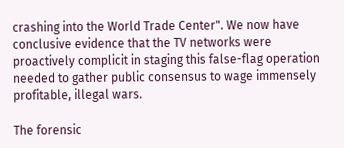crashing into the World Trade Center". We now have conclusive evidence that the TV networks were proactively complicit in staging this false-flag operation needed to gather public consensus to wage immensely profitable, illegal wars.

The forensic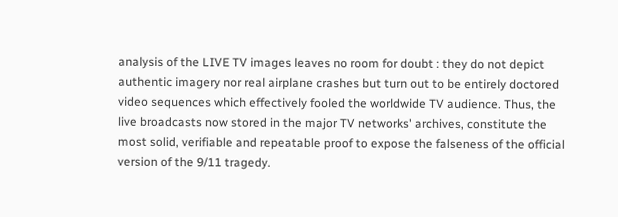analysis of the LIVE TV images leaves no room for doubt : they do not depict authentic imagery nor real airplane crashes but turn out to be entirely doctored video sequences which effectively fooled the worldwide TV audience. Thus, the live broadcasts now stored in the major TV networks' archives, constitute the most solid, verifiable and repeatable proof to expose the falseness of the official version of the 9/11 tragedy.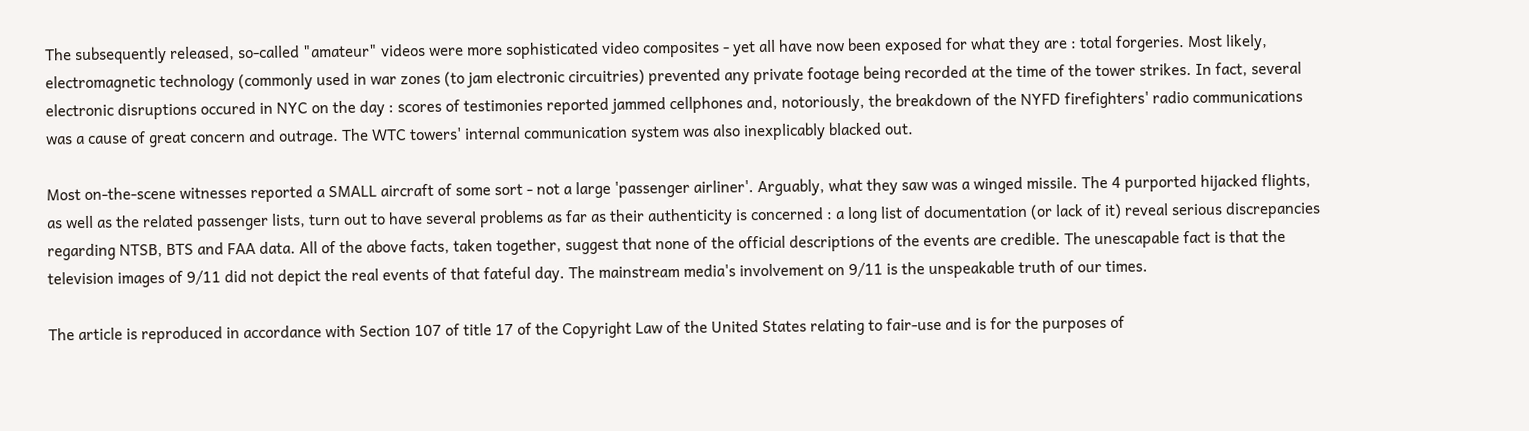The subsequently released, so-called "amateur" videos were more sophisticated video composites - yet all have now been exposed for what they are : total forgeries. Most likely, electromagnetic technology (commonly used in war zones (to jam electronic circuitries) prevented any private footage being recorded at the time of the tower strikes. In fact, several electronic disruptions occured in NYC on the day : scores of testimonies reported jammed cellphones and, notoriously, the breakdown of the NYFD firefighters' radio communications was a cause of great concern and outrage. The WTC towers' internal communication system was also inexplicably blacked out.

Most on-the-scene witnesses reported a SMALL aircraft of some sort - not a large 'passenger airliner'. Arguably, what they saw was a winged missile. The 4 purported hijacked flights, as well as the related passenger lists, turn out to have several problems as far as their authenticity is concerned : a long list of documentation (or lack of it) reveal serious discrepancies regarding NTSB, BTS and FAA data. All of the above facts, taken together, suggest that none of the official descriptions of the events are credible. The unescapable fact is that the television images of 9/11 did not depict the real events of that fateful day. The mainstream media's involvement on 9/11 is the unspeakable truth of our times.

The article is reproduced in accordance with Section 107 of title 17 of the Copyright Law of the United States relating to fair-use and is for the purposes of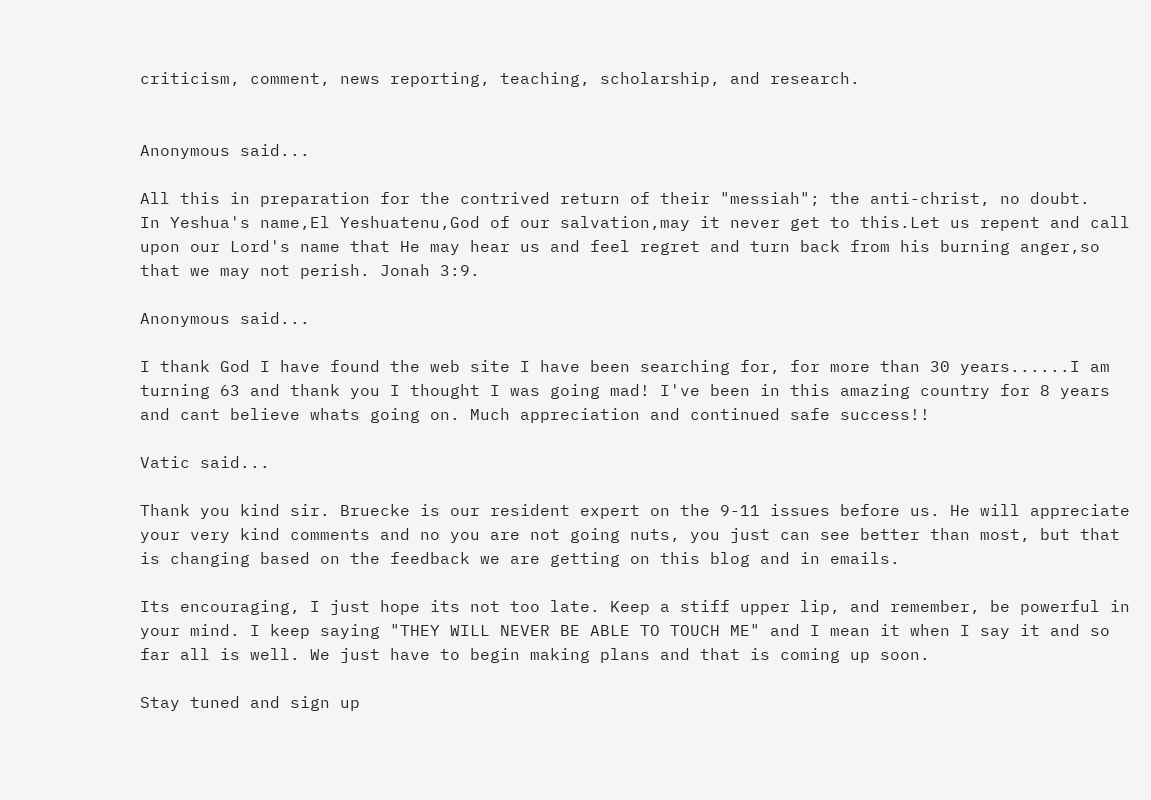criticism, comment, news reporting, teaching, scholarship, and research.


Anonymous said...

All this in preparation for the contrived return of their "messiah"; the anti-christ, no doubt.
In Yeshua's name,El Yeshuatenu,God of our salvation,may it never get to this.Let us repent and call upon our Lord's name that He may hear us and feel regret and turn back from his burning anger,so that we may not perish. Jonah 3:9.

Anonymous said...

I thank God I have found the web site I have been searching for, for more than 30 years......I am turning 63 and thank you I thought I was going mad! I've been in this amazing country for 8 years and cant believe whats going on. Much appreciation and continued safe success!!

Vatic said...

Thank you kind sir. Bruecke is our resident expert on the 9-11 issues before us. He will appreciate your very kind comments and no you are not going nuts, you just can see better than most, but that is changing based on the feedback we are getting on this blog and in emails.

Its encouraging, I just hope its not too late. Keep a stiff upper lip, and remember, be powerful in your mind. I keep saying "THEY WILL NEVER BE ABLE TO TOUCH ME" and I mean it when I say it and so far all is well. We just have to begin making plans and that is coming up soon.

Stay tuned and sign up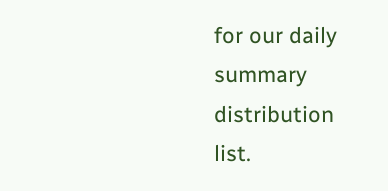for our daily summary distribution list.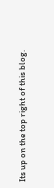Its up on the top right of this blog.